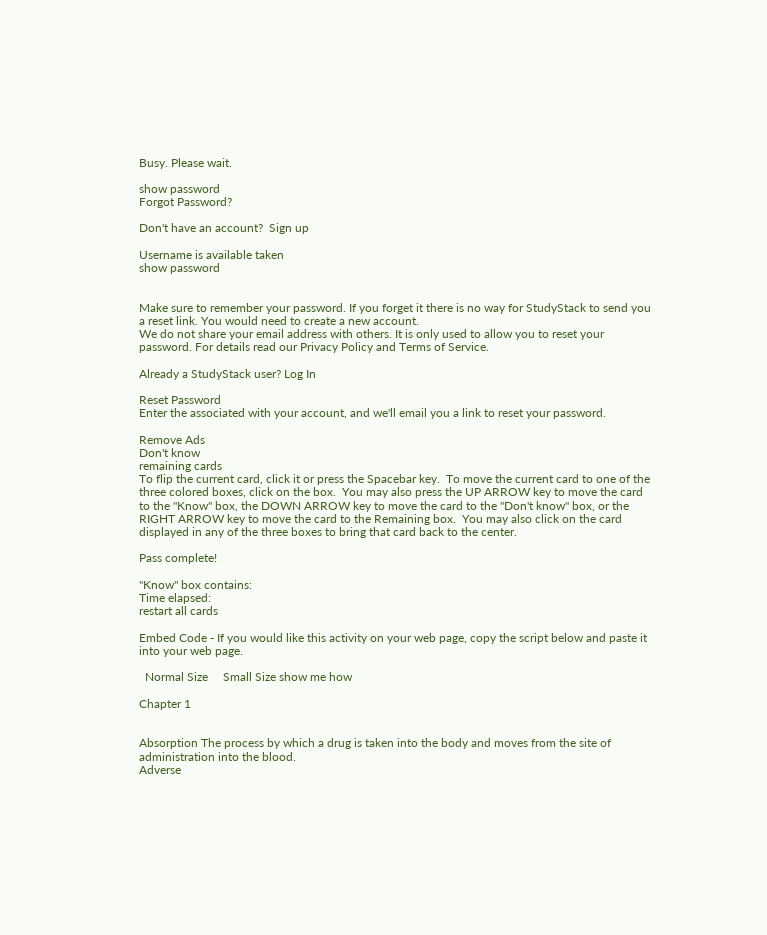Busy. Please wait.

show password
Forgot Password?

Don't have an account?  Sign up

Username is available taken
show password


Make sure to remember your password. If you forget it there is no way for StudyStack to send you a reset link. You would need to create a new account.
We do not share your email address with others. It is only used to allow you to reset your password. For details read our Privacy Policy and Terms of Service.

Already a StudyStack user? Log In

Reset Password
Enter the associated with your account, and we'll email you a link to reset your password.

Remove Ads
Don't know
remaining cards
To flip the current card, click it or press the Spacebar key.  To move the current card to one of the three colored boxes, click on the box.  You may also press the UP ARROW key to move the card to the "Know" box, the DOWN ARROW key to move the card to the "Don't know" box, or the RIGHT ARROW key to move the card to the Remaining box.  You may also click on the card displayed in any of the three boxes to bring that card back to the center.

Pass complete!

"Know" box contains:
Time elapsed:
restart all cards

Embed Code - If you would like this activity on your web page, copy the script below and paste it into your web page.

  Normal Size     Small Size show me how

Chapter 1


Absorption The process by which a drug is taken into the body and moves from the site of administration into the blood.
Adverse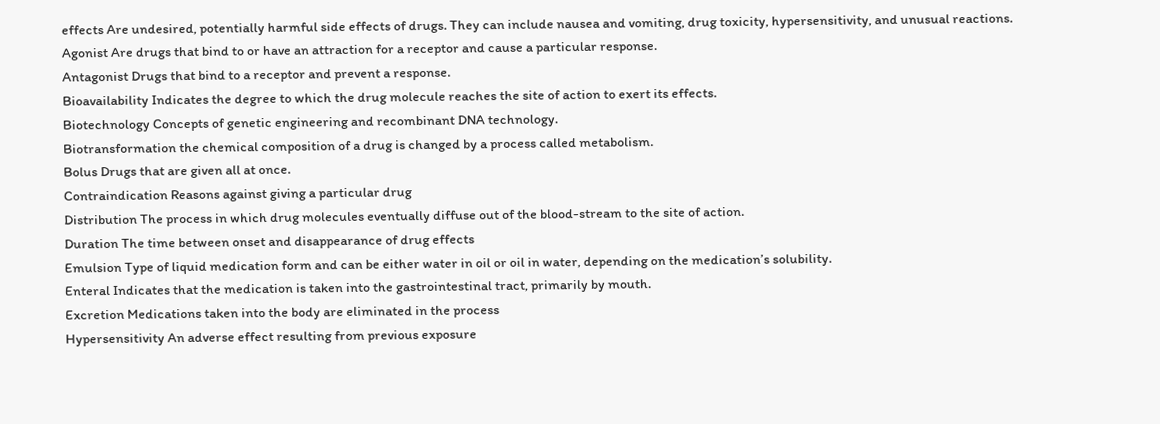effects Are undesired, potentially harmful side effects of drugs. They can include nausea and vomiting, drug toxicity, hypersensitivity, and unusual reactions.
Agonist Are drugs that bind to or have an attraction for a receptor and cause a particular response.
Antagonist Drugs that bind to a receptor and prevent a response.
Bioavailability Indicates the degree to which the drug molecule reaches the site of action to exert its effects.
Biotechnology Concepts of genetic engineering and recombinant DNA technology.
Biotransformation the chemical composition of a drug is changed by a process called metabolism.
Bolus Drugs that are given all at once.
Contraindication Reasons against giving a particular drug
Distribution The process in which drug molecules eventually diffuse out of the blood-stream to the site of action.
Duration The time between onset and disappearance of drug effects
Emulsion Type of liquid medication form and can be either water in oil or oil in water, depending on the medication’s solubility.
Enteral Indicates that the medication is taken into the gastrointestinal tract, primarily by mouth.
Excretion Medications taken into the body are eliminated in the process
Hypersensitivity An adverse effect resulting from previous exposure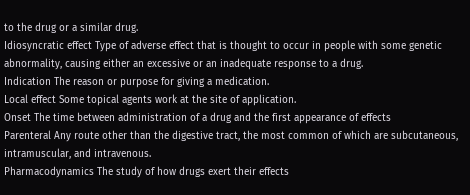to the drug or a similar drug.
Idiosyncratic effect Type of adverse effect that is thought to occur in people with some genetic abnormality, causing either an excessive or an inadequate response to a drug.
Indication The reason or purpose for giving a medication.
Local effect Some topical agents work at the site of application.
Onset The time between administration of a drug and the first appearance of effects
Parenteral Any route other than the digestive tract, the most common of which are subcutaneous, intramuscular, and intravenous.
Pharmacodynamics The study of how drugs exert their effects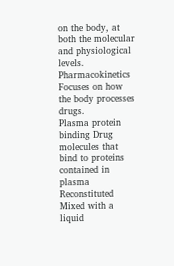on the body, at both the molecular and physiological levels.
Pharmacokinetics Focuses on how the body processes drugs.
Plasma protein binding Drug molecules that bind to proteins contained in plasma
Reconstituted Mixed with a liquid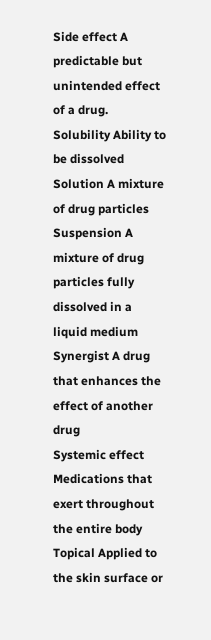Side effect A predictable but unintended effect of a drug.
Solubility Ability to be dissolved
Solution A mixture of drug particles
Suspension A mixture of drug particles fully dissolved in a liquid medium
Synergist A drug that enhances the effect of another drug
Systemic effect Medications that exert throughout the entire body
Topical Applied to the skin surface or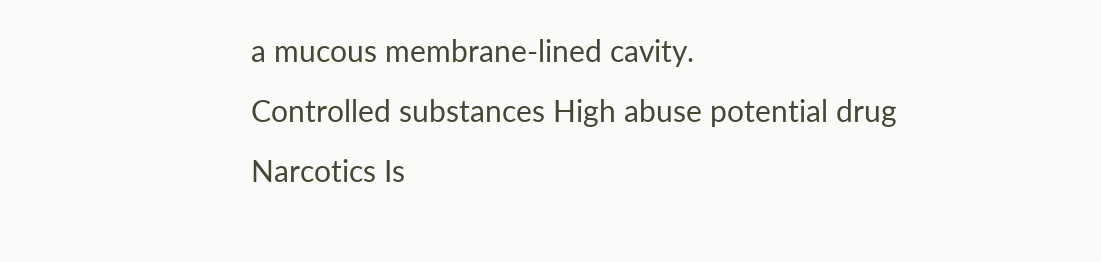a mucous membrane-lined cavity.
Controlled substances High abuse potential drug
Narcotics Is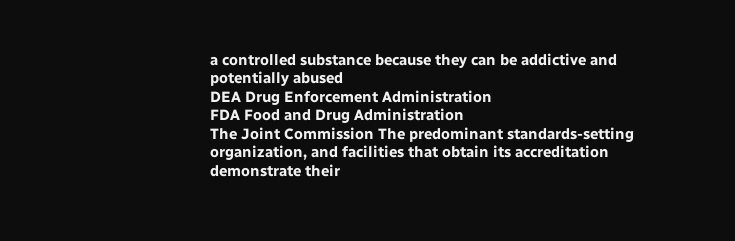a controlled substance because they can be addictive and potentially abused
DEA Drug Enforcement Administration
FDA Food and Drug Administration
The Joint Commission The predominant standards-setting organization, and facilities that obtain its accreditation demonstrate their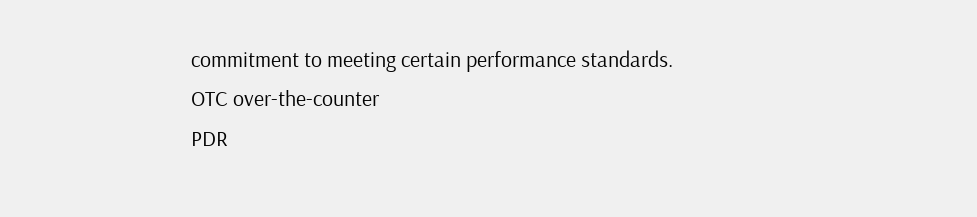commitment to meeting certain performance standards.
OTC over-the-counter
PDR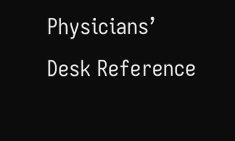Physicians’ Desk Reference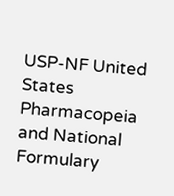USP-NF United States Pharmacopeia and National Formulary